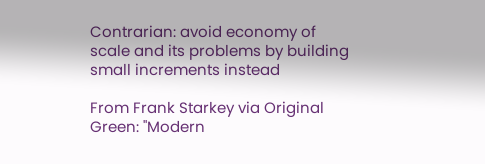Contrarian: avoid economy of scale and its problems by building small increments instead

From Frank Starkey via Original Green: "Modern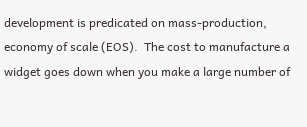development is predicated on mass-production, economy of scale (EOS).  The cost to manufacture a widget goes down when you make a large number of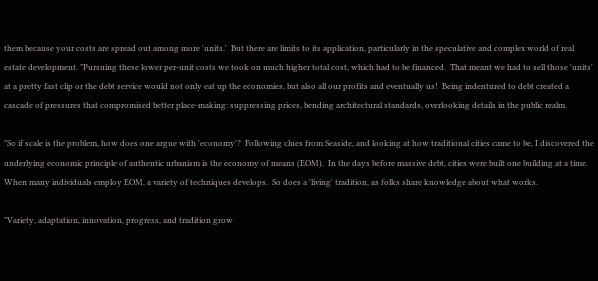them because your costs are spread out among more 'units.'  But there are limits to its application, particularly in the speculative and complex world of real estate development. "Pursuing these lower per-unit costs we took on much higher total cost, which had to be financed.  That meant we had to sell those 'units' at a pretty fast clip or the debt service would not only eat up the economies, but also all our profits and eventually us!  Being indentured to debt created a cascade of pressures that compromised better place-making: suppressing prices, bending architectural standards, overlooking details in the public realm.

"So if scale is the problem, how does one argue with 'economy'?  Following clues from Seaside, and looking at how traditional cities came to be, I discovered the underlying economic principle of authentic urbanism is the economy of means (EOM).  In the days before massive debt, cities were built one building at a time.  When many individuals employ EOM, a variety of techniques develops.  So does a 'living' tradition, as folks share knowledge about what works.

"Variety, adaptation, innovation, progress, and tradition grow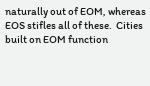naturally out of EOM, whereas EOS stifles all of these.  Cities built on EOM function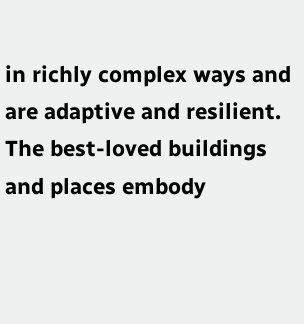in richly complex ways and are adaptive and resilient.  The best-loved buildings and places embody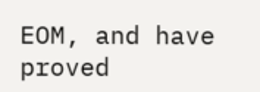EOM, and have proved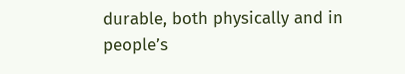durable, both physically and in people’s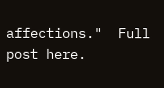affections."  Full post here.